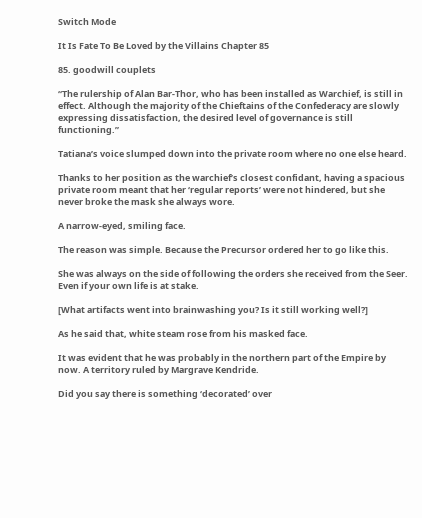Switch Mode

It Is Fate To Be Loved by the Villains Chapter 85

85. goodwill couplets

“The rulership of Alan Bar-Thor, who has been installed as Warchief, is still in effect. Although the majority of the Chieftains of the Confederacy are slowly expressing dissatisfaction, the desired level of governance is still functioning.”

Tatiana’s voice slumped down into the private room where no one else heard.

Thanks to her position as the warchief’s closest confidant, having a spacious private room meant that her ‘regular reports’ were not hindered, but she never broke the mask she always wore.

A narrow-eyed, smiling face.

The reason was simple. Because the Precursor ordered her to go like this.

She was always on the side of following the orders she received from the Seer. Even if your own life is at stake.

[What artifacts went into brainwashing you? Is it still working well?]

As he said that, white steam rose from his masked face.

It was evident that he was probably in the northern part of the Empire by now. A territory ruled by Margrave Kendride.

Did you say there is something ‘decorated’ over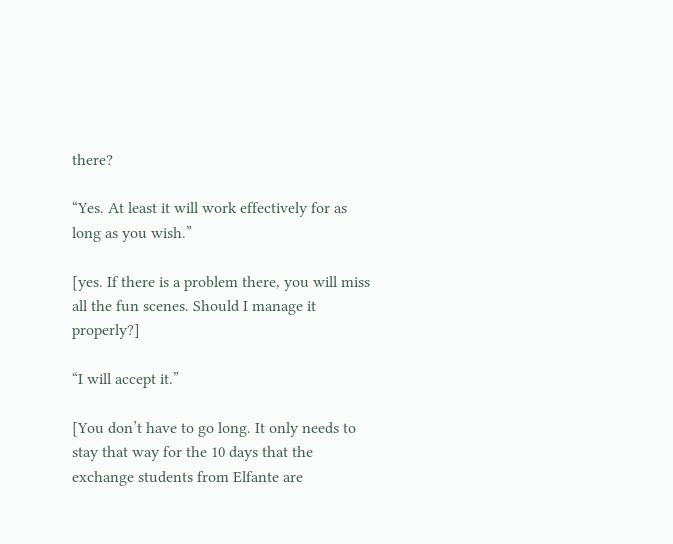there?

“Yes. At least it will work effectively for as long as you wish.”

[yes. If there is a problem there, you will miss all the fun scenes. Should I manage it properly?]

“I will accept it.”

[You don’t have to go long. It only needs to stay that way for the 10 days that the exchange students from Elfante are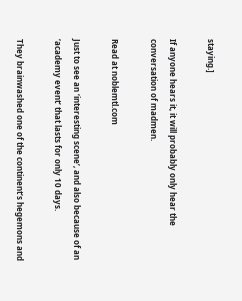staying.]

If anyone hears it, it will probably only hear the conversation of madmen.

Read at noblemtl.com

Just to see an ‘interesting scene’, and also because of an ‘academy event’ that lasts for only 10 days.

They brainwashed one of the continent’s hegemons and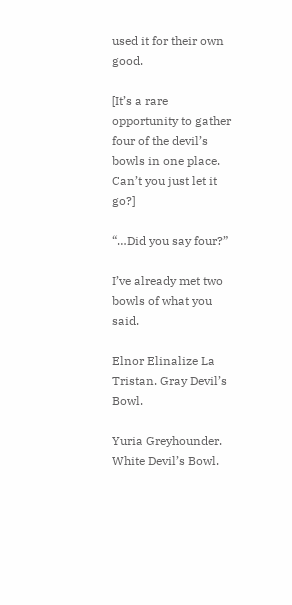used it for their own good.

[It’s a rare opportunity to gather four of the devil’s bowls in one place. Can’t you just let it go?]

“…Did you say four?”

I’ve already met two bowls of what you said.

Elnor Elinalize La Tristan. Gray Devil’s Bowl.

Yuria Greyhounder. White Devil’s Bowl.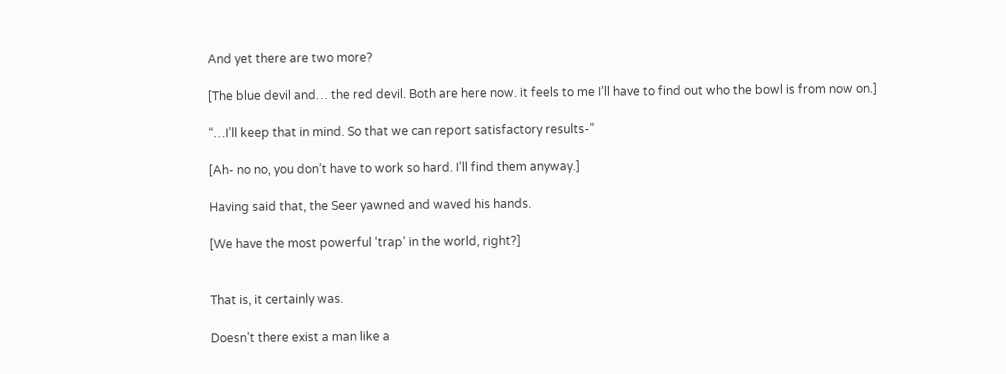And yet there are two more?

[The blue devil and… the red devil. Both are here now. it feels to me I’ll have to find out who the bowl is from now on.]

“…I’ll keep that in mind. So that we can report satisfactory results-”

[Ah- no no, you don’t have to work so hard. I’ll find them anyway.]

Having said that, the Seer yawned and waved his hands.

[We have the most powerful ‘trap’ in the world, right?]


That is, it certainly was.

Doesn’t there exist a man like a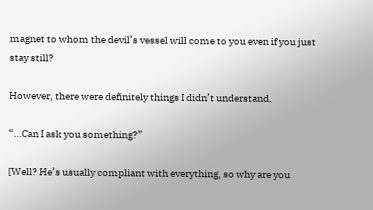magnet to whom the devil’s vessel will come to you even if you just stay still?

However, there were definitely things I didn’t understand.

“…Can I ask you something?”

[Well? He’s usually compliant with everything, so why are you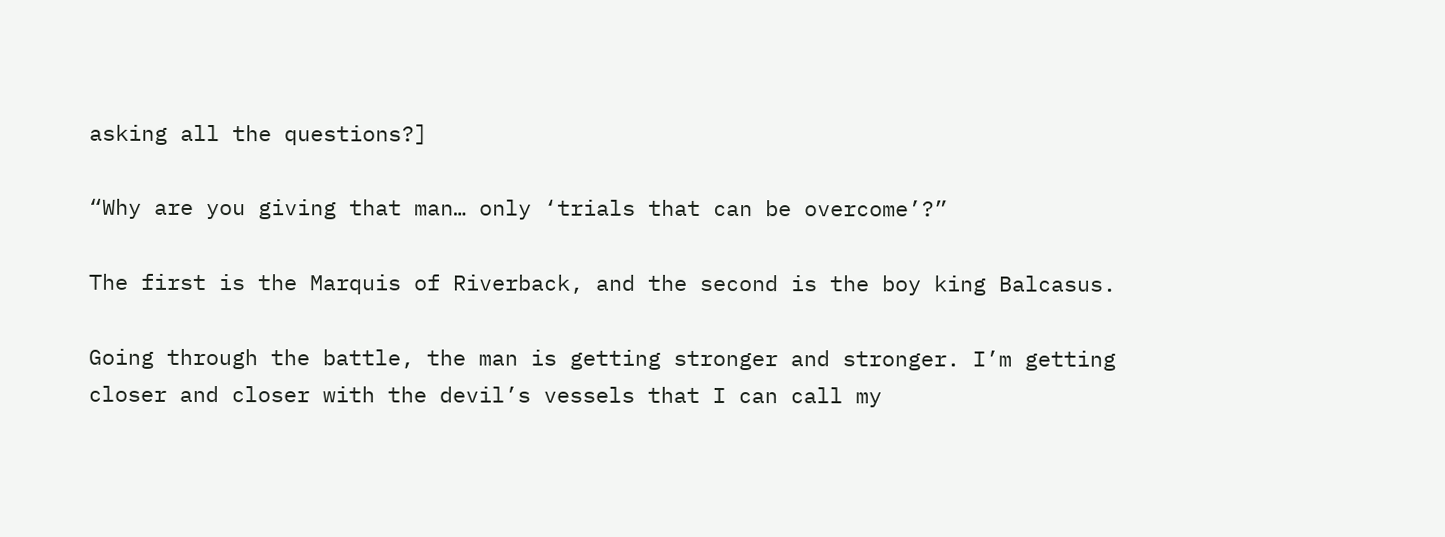asking all the questions?]

“Why are you giving that man… only ‘trials that can be overcome’?”

The first is the Marquis of Riverback, and the second is the boy king Balcasus.

Going through the battle, the man is getting stronger and stronger. I’m getting closer and closer with the devil’s vessels that I can call my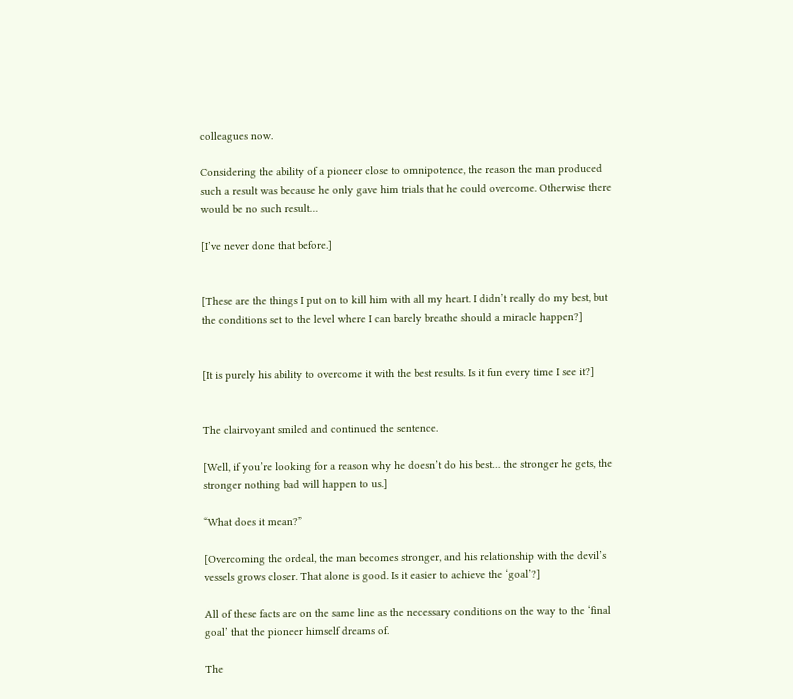colleagues now.

Considering the ability of a pioneer close to omnipotence, the reason the man produced such a result was because he only gave him trials that he could overcome. Otherwise there would be no such result…

[I’ve never done that before.]


[These are the things I put on to kill him with all my heart. I didn’t really do my best, but the conditions set to the level where I can barely breathe should a miracle happen?]


[It is purely his ability to overcome it with the best results. Is it fun every time I see it?]


The clairvoyant smiled and continued the sentence.

[Well, if you’re looking for a reason why he doesn’t do his best… the stronger he gets, the stronger nothing bad will happen to us.]

“What does it mean?”

[Overcoming the ordeal, the man becomes stronger, and his relationship with the devil’s vessels grows closer. That alone is good. Is it easier to achieve the ‘goal’?]

All of these facts are on the same line as the necessary conditions on the way to the ‘final goal’ that the pioneer himself dreams of.

The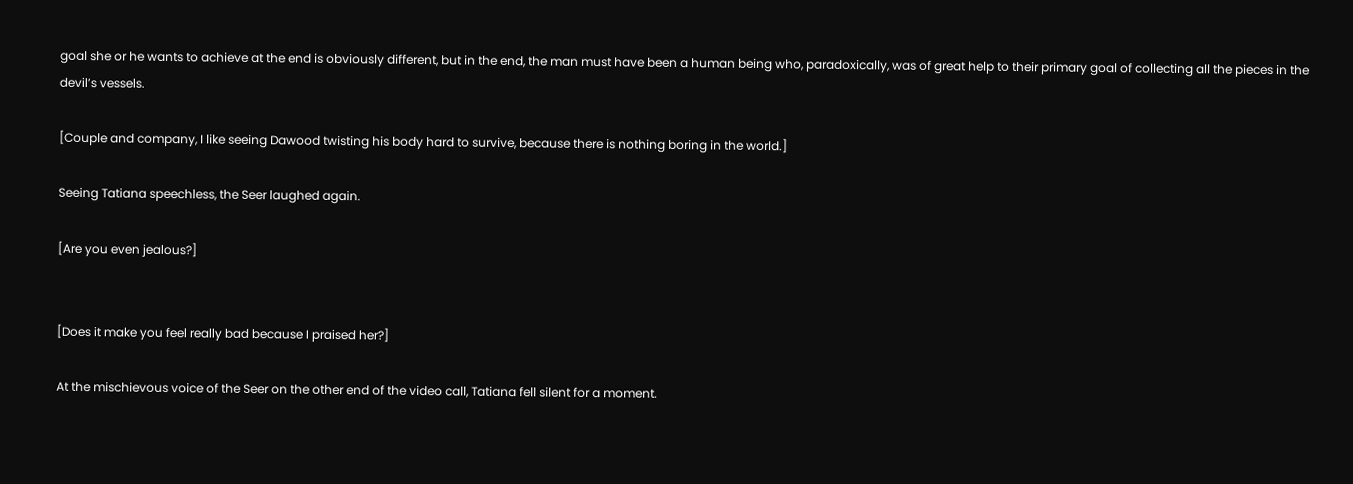goal she or he wants to achieve at the end is obviously different, but in the end, the man must have been a human being who, paradoxically, was of great help to their primary goal of collecting all the pieces in the devil’s vessels.

[Couple and company, I like seeing Dawood twisting his body hard to survive, because there is nothing boring in the world.]

Seeing Tatiana speechless, the Seer laughed again.

[Are you even jealous?]


[Does it make you feel really bad because I praised her?]

At the mischievous voice of the Seer on the other end of the video call, Tatiana fell silent for a moment.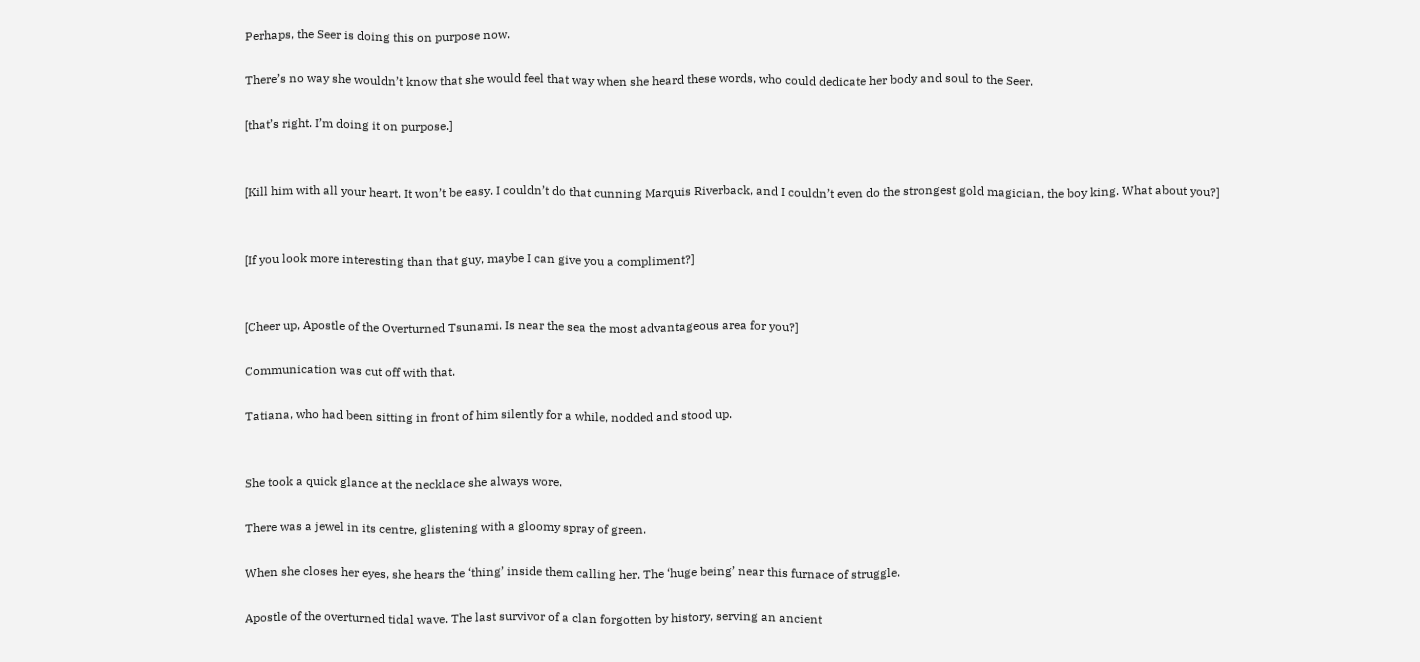Perhaps, the Seer is doing this on purpose now.

There’s no way she wouldn’t know that she would feel that way when she heard these words, who could dedicate her body and soul to the Seer.

[that’s right. I’m doing it on purpose.]


[Kill him with all your heart. It won’t be easy. I couldn’t do that cunning Marquis Riverback, and I couldn’t even do the strongest gold magician, the boy king. What about you?]


[If you look more interesting than that guy, maybe I can give you a compliment?]


[Cheer up, Apostle of the Overturned Tsunami. Is near the sea the most advantageous area for you?]

Communication was cut off with that.

Tatiana, who had been sitting in front of him silently for a while, nodded and stood up.


She took a quick glance at the necklace she always wore.

There was a jewel in its centre, glistening with a gloomy spray of green.

When she closes her eyes, she hears the ‘thing’ inside them calling her. The ‘huge being’ near this furnace of struggle.

Apostle of the overturned tidal wave. The last survivor of a clan forgotten by history, serving an ancient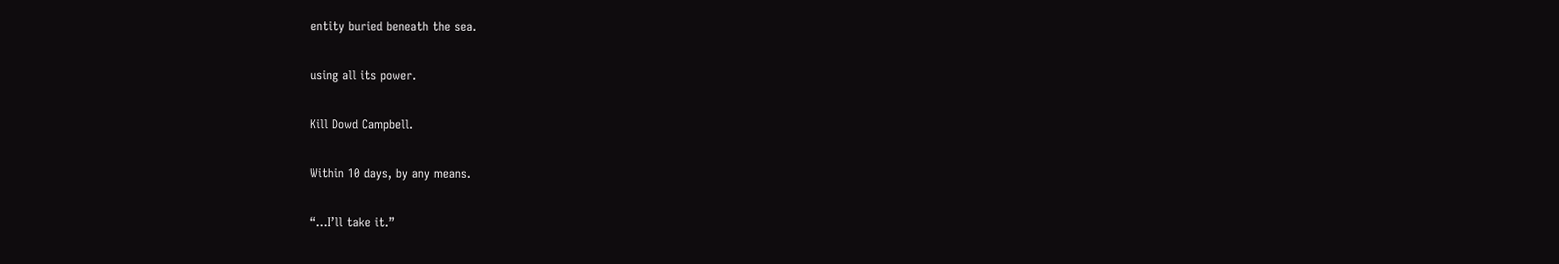entity buried beneath the sea.

using all its power.

Kill Dowd Campbell.

Within 10 days, by any means.

“…I’ll take it.”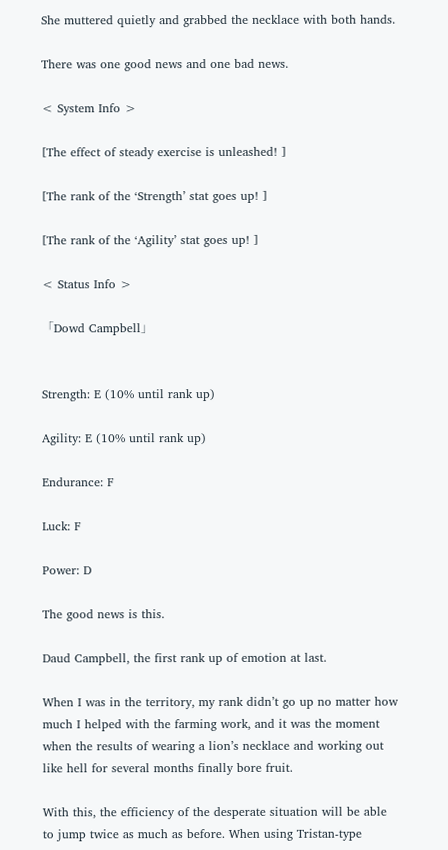She muttered quietly and grabbed the necklace with both hands.

There was one good news and one bad news.

< System Info >

[The effect of steady exercise is unleashed! ]

[The rank of the ‘Strength’ stat goes up! ]

[The rank of the ‘Agility’ stat goes up! ]

< Status Info >

「Dowd Campbell」


Strength: E (10% until rank up)

Agility: E (10% until rank up)

Endurance: F

Luck: F

Power: D

The good news is this.

Daud Campbell, the first rank up of emotion at last.

When I was in the territory, my rank didn’t go up no matter how much I helped with the farming work, and it was the moment when the results of wearing a lion’s necklace and working out like hell for several months finally bore fruit.

With this, the efficiency of the desperate situation will be able to jump twice as much as before. When using Tristan-type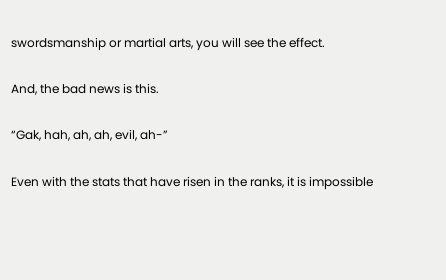swordsmanship or martial arts, you will see the effect.

And, the bad news is this.

“Gak, hah, ah, ah, evil, ah-”

Even with the stats that have risen in the ranks, it is impossible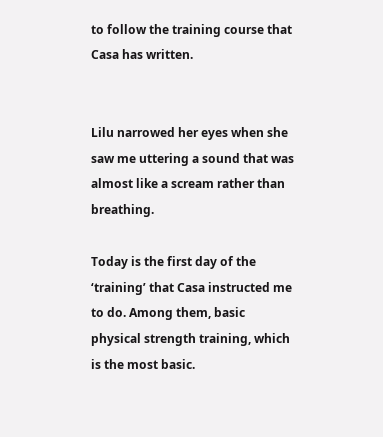to follow the training course that Casa has written.


Lilu narrowed her eyes when she saw me uttering a sound that was almost like a scream rather than breathing.

Today is the first day of the ‘training’ that Casa instructed me to do. Among them, basic physical strength training, which is the most basic.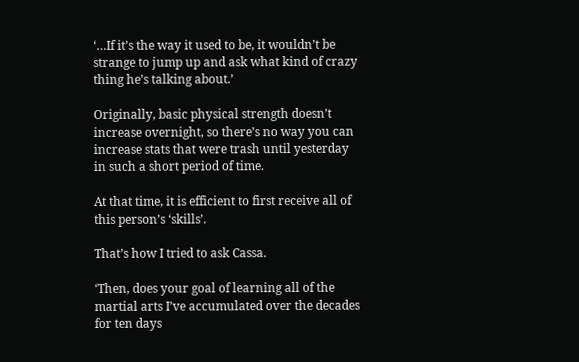‘…If it’s the way it used to be, it wouldn’t be strange to jump up and ask what kind of crazy thing he’s talking about.’

Originally, basic physical strength doesn’t increase overnight, so there’s no way you can increase stats that were trash until yesterday in such a short period of time.

At that time, it is efficient to first receive all of this person’s ‘skills’.

That’s how I tried to ask Cassa.

‘Then, does your goal of learning all of the martial arts I’ve accumulated over the decades for ten days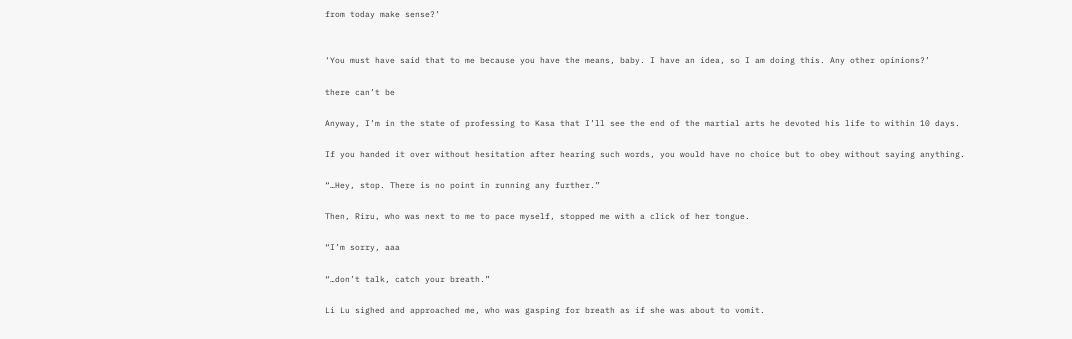from today make sense?’


‘You must have said that to me because you have the means, baby. I have an idea, so I am doing this. Any other opinions?’

there can’t be

Anyway, I’m in the state of professing to Kasa that I’ll see the end of the martial arts he devoted his life to within 10 days.

If you handed it over without hesitation after hearing such words, you would have no choice but to obey without saying anything.

“…Hey, stop. There is no point in running any further.”

Then, Riru, who was next to me to pace myself, stopped me with a click of her tongue.

“I’m sorry, aaa

“…don’t talk, catch your breath.”

Li Lu sighed and approached me, who was gasping for breath as if she was about to vomit.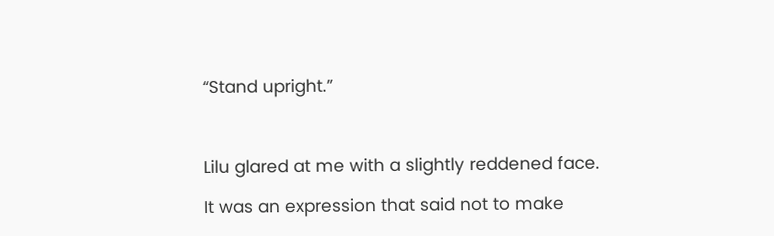“Stand upright.”



Lilu glared at me with a slightly reddened face.

It was an expression that said not to make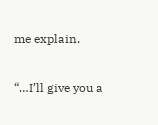me explain.

“…I’ll give you a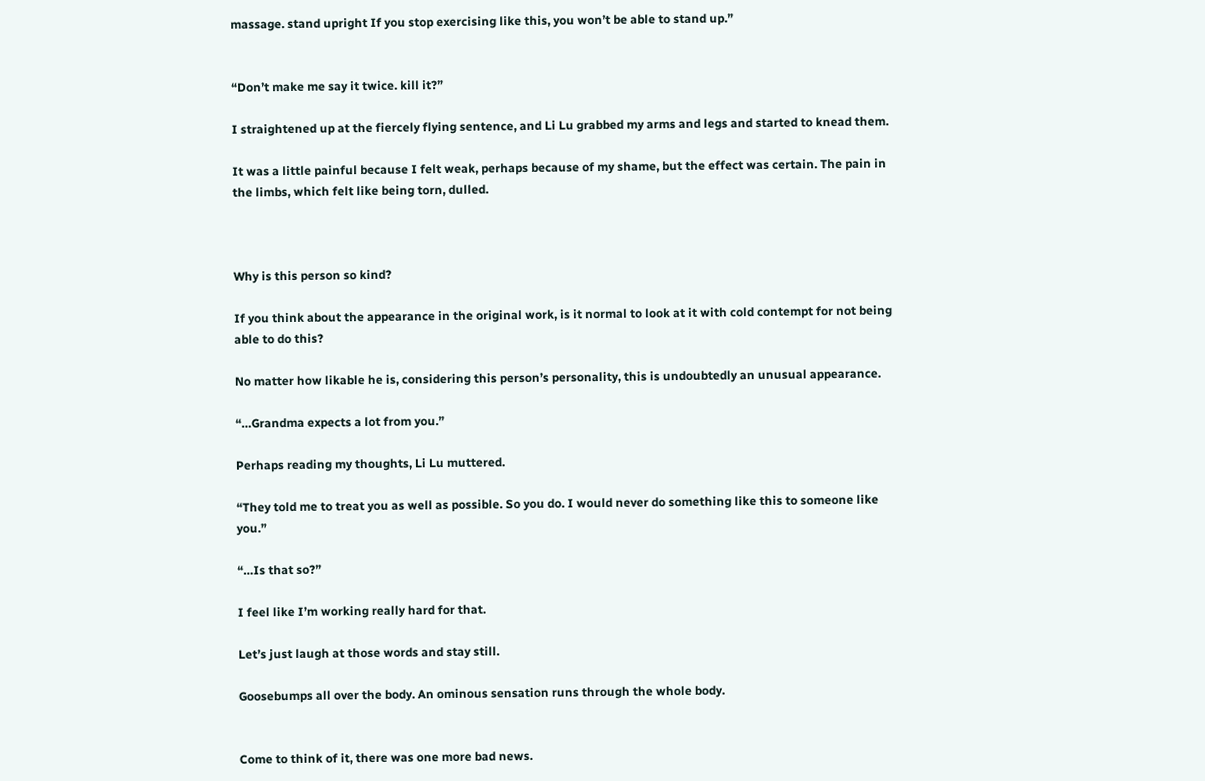massage. stand upright If you stop exercising like this, you won’t be able to stand up.”


“Don’t make me say it twice. kill it?”

I straightened up at the fiercely flying sentence, and Li Lu grabbed my arms and legs and started to knead them.

It was a little painful because I felt weak, perhaps because of my shame, but the effect was certain. The pain in the limbs, which felt like being torn, dulled.



Why is this person so kind?

If you think about the appearance in the original work, is it normal to look at it with cold contempt for not being able to do this?

No matter how likable he is, considering this person’s personality, this is undoubtedly an unusual appearance.

“…Grandma expects a lot from you.”

Perhaps reading my thoughts, Li Lu muttered.

“They told me to treat you as well as possible. So you do. I would never do something like this to someone like you.”

“…Is that so?”

I feel like I’m working really hard for that.

Let’s just laugh at those words and stay still.

Goosebumps all over the body. An ominous sensation runs through the whole body.


Come to think of it, there was one more bad news.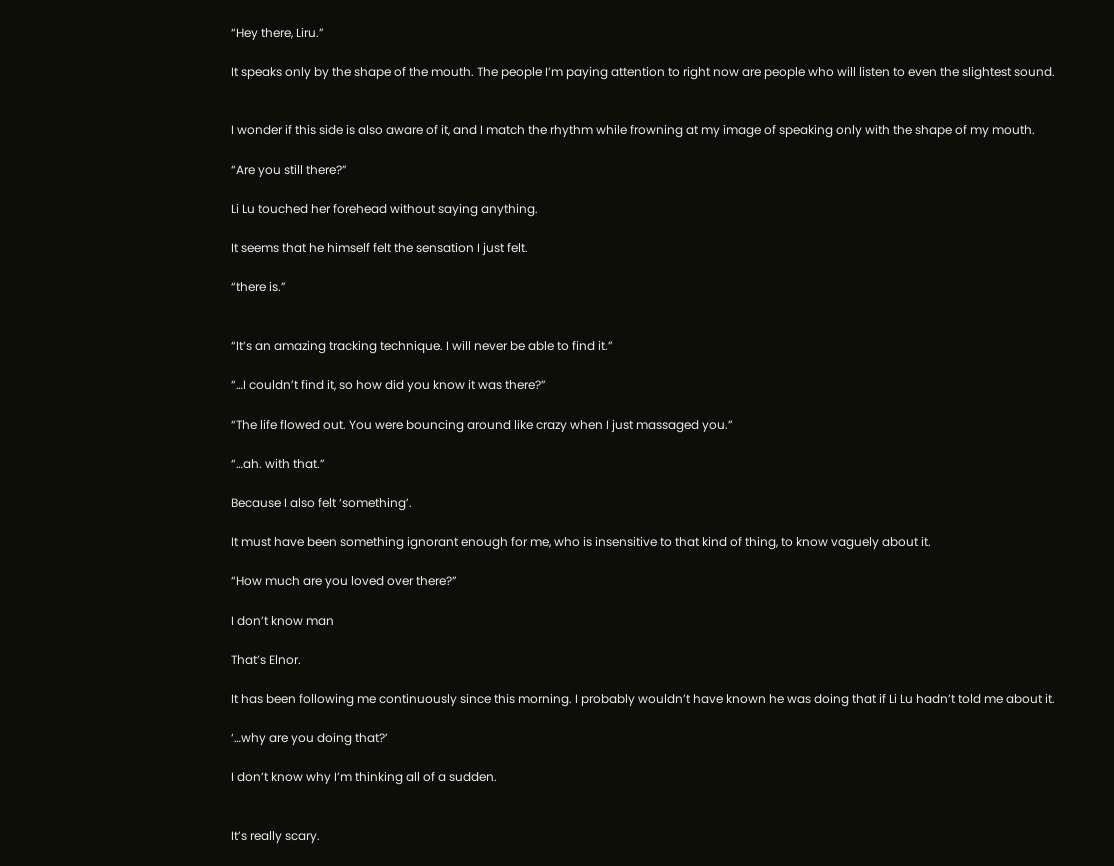“Hey there, Liru.”

It speaks only by the shape of the mouth. The people I’m paying attention to right now are people who will listen to even the slightest sound.


I wonder if this side is also aware of it, and I match the rhythm while frowning at my image of speaking only with the shape of my mouth.

“Are you still there?”

Li Lu touched her forehead without saying anything.

It seems that he himself felt the sensation I just felt.

“there is.”


“It’s an amazing tracking technique. I will never be able to find it.”

“…I couldn’t find it, so how did you know it was there?”

“The life flowed out. You were bouncing around like crazy when I just massaged you.”

“…ah. with that.”

Because I also felt ‘something’.

It must have been something ignorant enough for me, who is insensitive to that kind of thing, to know vaguely about it.

“How much are you loved over there?”

I don’t know man

That’s Elnor.

It has been following me continuously since this morning. I probably wouldn’t have known he was doing that if Li Lu hadn’t told me about it.

‘…why are you doing that?’

I don’t know why I’m thinking all of a sudden.


It’s really scary.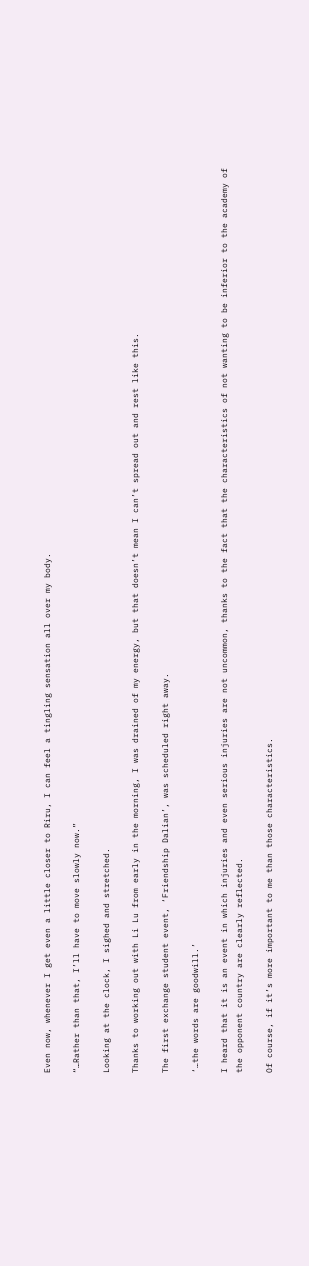Even now, whenever I get even a little closer to Riru, I can feel a tingling sensation all over my body.

“…Rather than that, I’ll have to move slowly now.”

Looking at the clock, I sighed and stretched.

Thanks to working out with Li Lu from early in the morning, I was drained of my energy, but that doesn’t mean I can’t spread out and rest like this.

The first exchange student event, ‘Friendship Dalian’, was scheduled right away.

‘…the words are goodwill.’

I heard that it is an event in which injuries and even serious injuries are not uncommon, thanks to the fact that the characteristics of not wanting to be inferior to the academy of the opponent country are clearly reflected.

Of course, if it’s more important to me than those characteristics.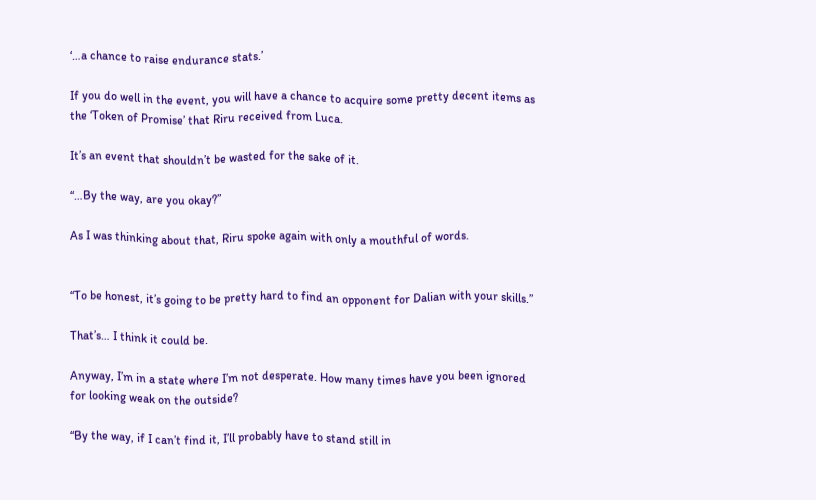‘…a chance to raise endurance stats.’

If you do well in the event, you will have a chance to acquire some pretty decent items as the ‘Token of Promise’ that Riru received from Luca.

It’s an event that shouldn’t be wasted for the sake of it.

“…By the way, are you okay?”

As I was thinking about that, Riru spoke again with only a mouthful of words.


“To be honest, it’s going to be pretty hard to find an opponent for Dalian with your skills.”

That’s… I think it could be.

Anyway, I’m in a state where I’m not desperate. How many times have you been ignored for looking weak on the outside?

“By the way, if I can’t find it, I’ll probably have to stand still in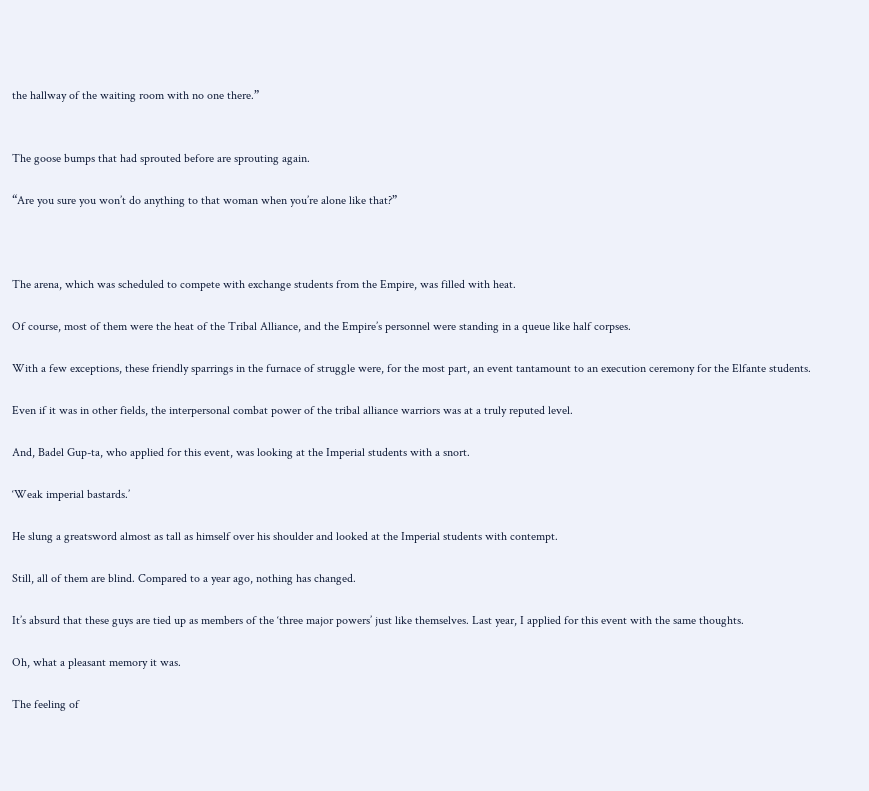the hallway of the waiting room with no one there.”


The goose bumps that had sprouted before are sprouting again.

“Are you sure you won’t do anything to that woman when you’re alone like that?”



The arena, which was scheduled to compete with exchange students from the Empire, was filled with heat.

Of course, most of them were the heat of the Tribal Alliance, and the Empire’s personnel were standing in a queue like half corpses.

With a few exceptions, these friendly sparrings in the furnace of struggle were, for the most part, an event tantamount to an execution ceremony for the Elfante students.

Even if it was in other fields, the interpersonal combat power of the tribal alliance warriors was at a truly reputed level.

And, Badel Gup-ta, who applied for this event, was looking at the Imperial students with a snort.

‘Weak imperial bastards.’

He slung a greatsword almost as tall as himself over his shoulder and looked at the Imperial students with contempt.

Still, all of them are blind. Compared to a year ago, nothing has changed.

It’s absurd that these guys are tied up as members of the ‘three major powers’ just like themselves. Last year, I applied for this event with the same thoughts.

Oh, what a pleasant memory it was.

The feeling of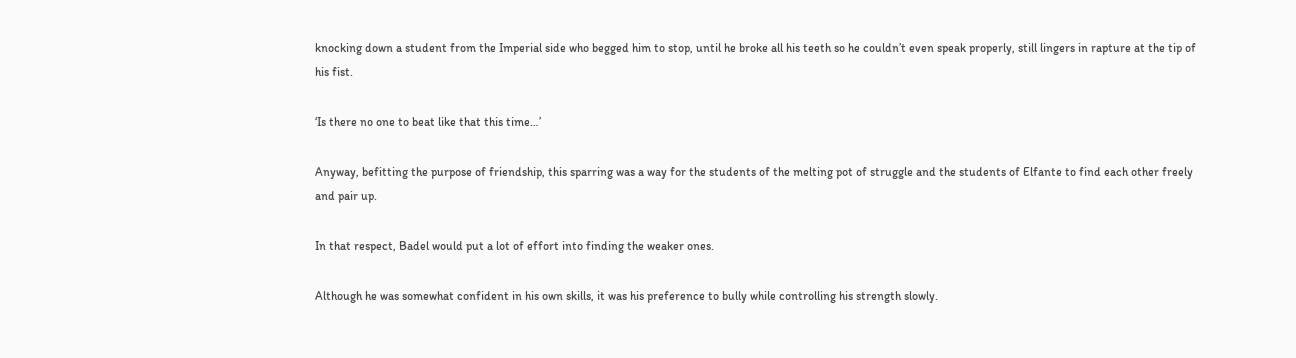knocking down a student from the Imperial side who begged him to stop, until he broke all his teeth so he couldn’t even speak properly, still lingers in rapture at the tip of his fist.

‘Is there no one to beat like that this time…’

Anyway, befitting the purpose of friendship, this sparring was a way for the students of the melting pot of struggle and the students of Elfante to find each other freely and pair up.

In that respect, Badel would put a lot of effort into finding the weaker ones.

Although he was somewhat confident in his own skills, it was his preference to bully while controlling his strength slowly.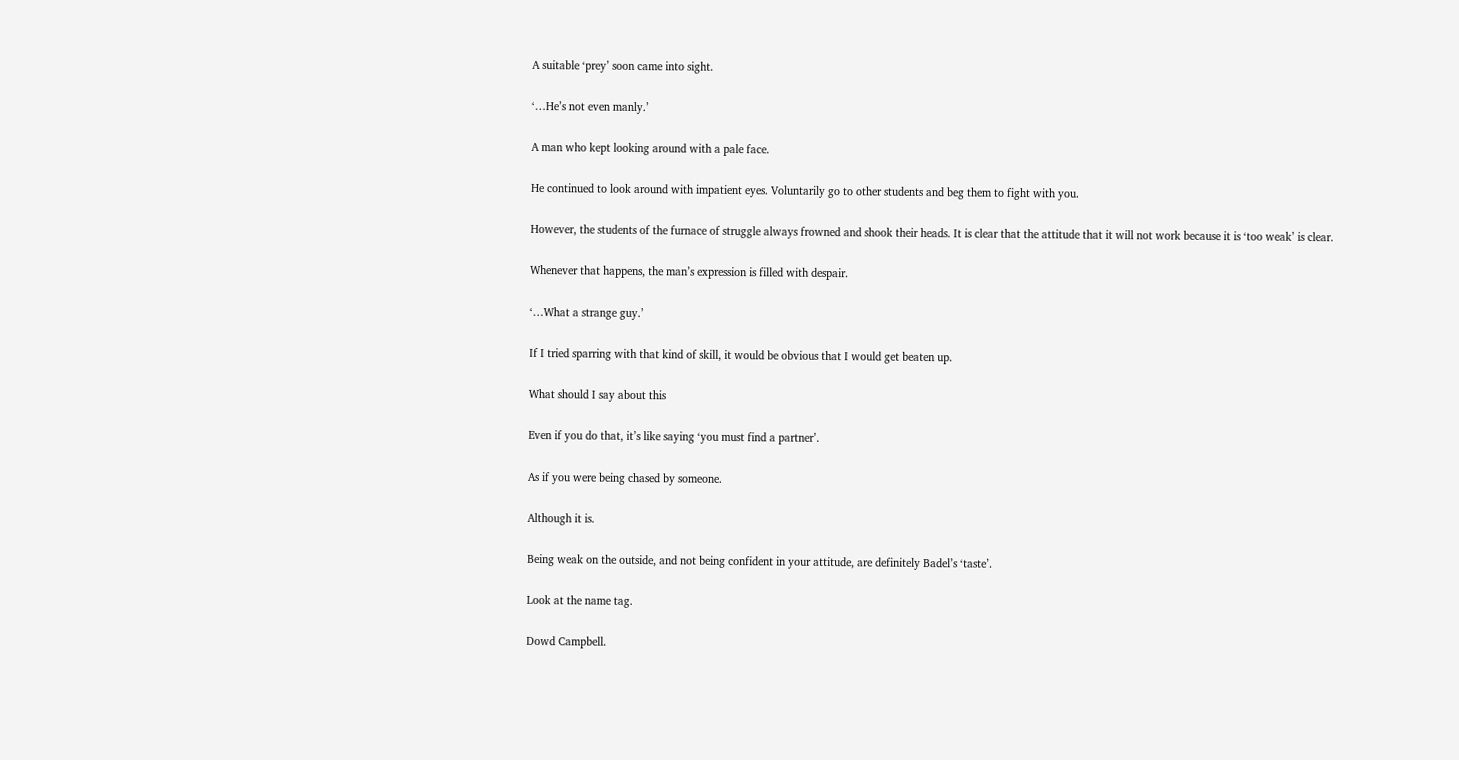A suitable ‘prey’ soon came into sight.

‘…He’s not even manly.’

A man who kept looking around with a pale face.

He continued to look around with impatient eyes. Voluntarily go to other students and beg them to fight with you.

However, the students of the furnace of struggle always frowned and shook their heads. It is clear that the attitude that it will not work because it is ‘too weak’ is clear.

Whenever that happens, the man’s expression is filled with despair.

‘…What a strange guy.’

If I tried sparring with that kind of skill, it would be obvious that I would get beaten up.

What should I say about this

Even if you do that, it’s like saying ‘you must find a partner’.

As if you were being chased by someone.

Although it is.

Being weak on the outside, and not being confident in your attitude, are definitely Badel’s ‘taste’.

Look at the name tag.

Dowd Campbell.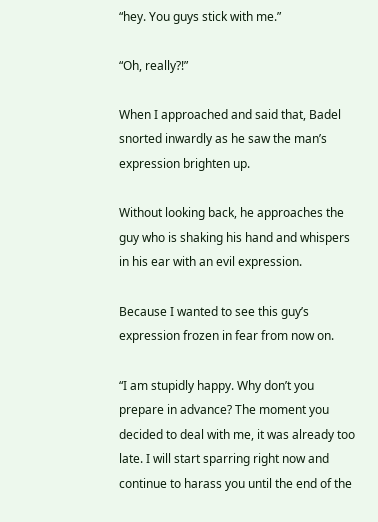“hey. You guys stick with me.”

“Oh, really?!”

When I approached and said that, Badel snorted inwardly as he saw the man’s expression brighten up.

Without looking back, he approaches the guy who is shaking his hand and whispers in his ear with an evil expression.

Because I wanted to see this guy’s expression frozen in fear from now on.

“I am stupidly happy. Why don’t you prepare in advance? The moment you decided to deal with me, it was already too late. I will start sparring right now and continue to harass you until the end of the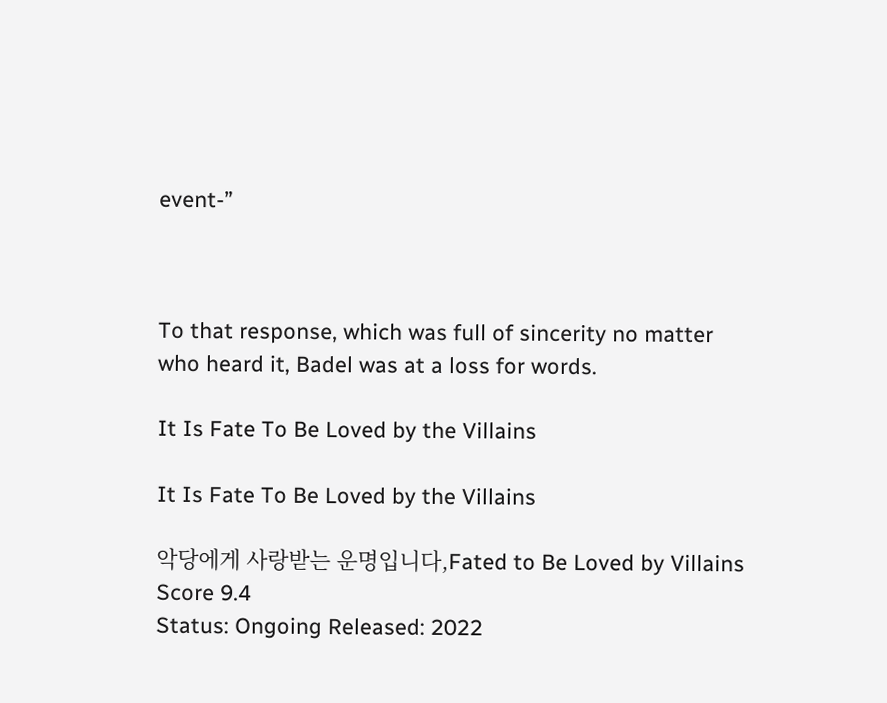event-”



To that response, which was full of sincerity no matter who heard it, Badel was at a loss for words.

It Is Fate To Be Loved by the Villains

It Is Fate To Be Loved by the Villains

악당에게 사랑받는 운명입니다,Fated to Be Loved by Villains
Score 9.4
Status: Ongoing Released: 2022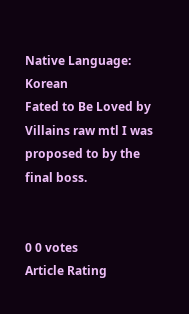Native Language: Korean
Fated to Be Loved by Villains raw mtl I was proposed to by the final boss.


0 0 votes
Article Rating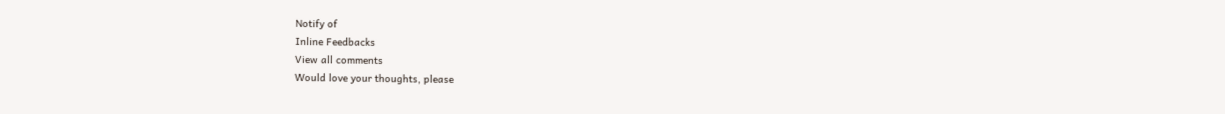Notify of
Inline Feedbacks
View all comments
Would love your thoughts, please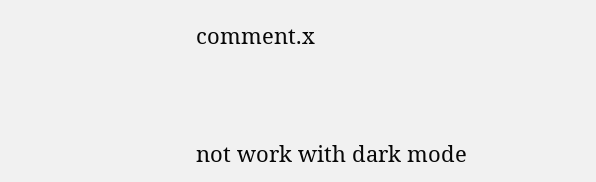comment.x


not work with dark mode